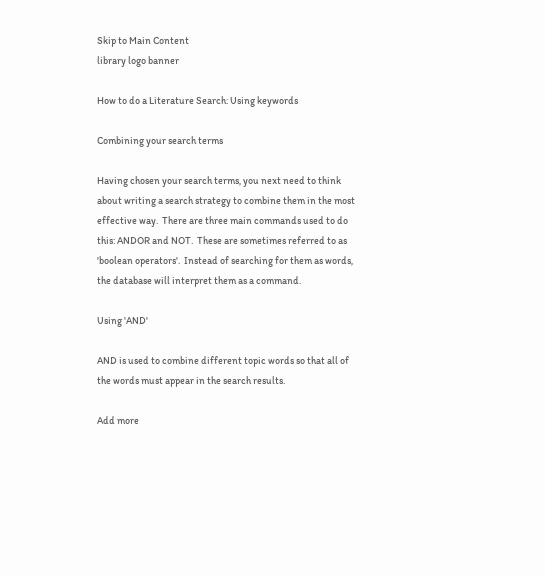Skip to Main Content
library logo banner

How to do a Literature Search: Using keywords

Combining your search terms

Having chosen your search terms, you next need to think about writing a search strategy to combine them in the most effective way.  There are three main commands used to do this: ANDOR and NOT.  These are sometimes referred to as 'boolean operators'.  Instead of searching for them as words, the database will interpret them as a command.

Using 'AND'

AND is used to combine different topic words so that all of the words must appear in the search results.

Add more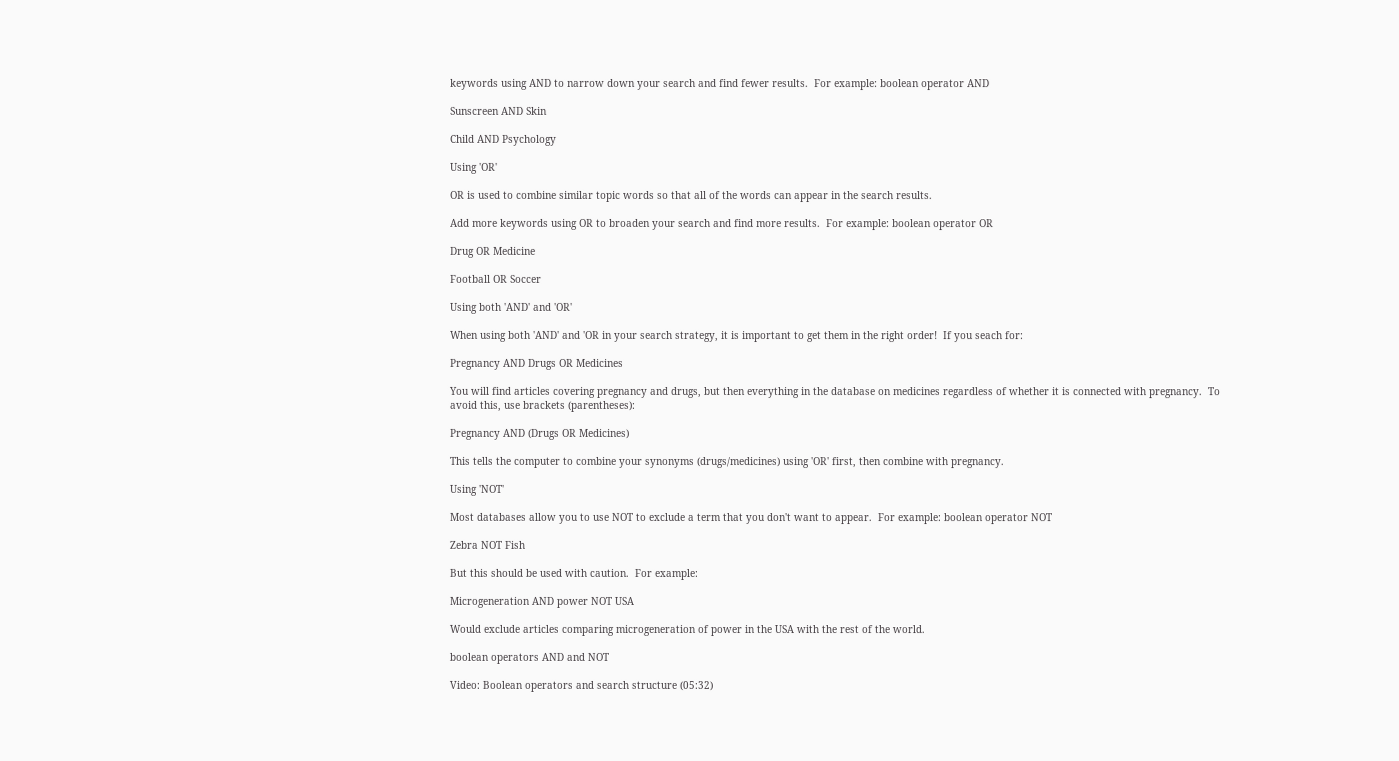keywords using AND to narrow down your search and find fewer results.  For example: boolean operator AND

Sunscreen AND Skin

Child AND Psychology

Using 'OR'

OR is used to combine similar topic words so that all of the words can appear in the search results.

Add more keywords using OR to broaden your search and find more results.  For example: boolean operator OR

Drug OR Medicine

Football OR Soccer

Using both 'AND' and 'OR'

When using both 'AND' and 'OR in your search strategy, it is important to get them in the right order!  If you seach for:

Pregnancy AND Drugs OR Medicines

You will find articles covering pregnancy and drugs, but then everything in the database on medicines regardless of whether it is connected with pregnancy.  To avoid this, use brackets (parentheses):

Pregnancy AND (Drugs OR Medicines)

This tells the computer to combine your synonyms (drugs/medicines) using 'OR' first, then combine with pregnancy.

Using 'NOT'

Most databases allow you to use NOT to exclude a term that you don't want to appear.  For example: boolean operator NOT

Zebra NOT Fish

But this should be used with caution.  For example:

Microgeneration AND power NOT USA

Would exclude articles comparing microgeneration of power in the USA with the rest of the world.

boolean operators AND and NOT

Video: Boolean operators and search structure (05:32)